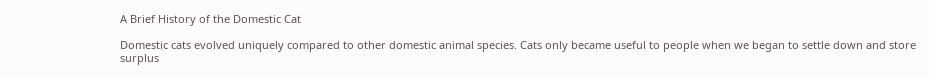A Brief History of the Domestic Cat

Domestic cats evolved uniquely compared to other domestic animal species. Cats only became useful to people when we began to settle down and store surplus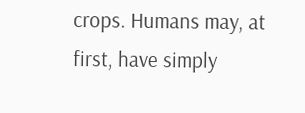crops. Humans may, at first, have simply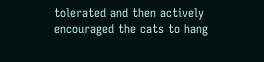tolerated and then actively encouraged the cats to hang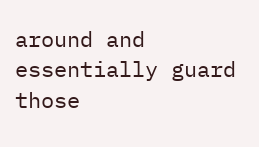around and essentially guard those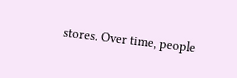stores. Over time, people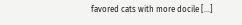favored cats with more docile [...]